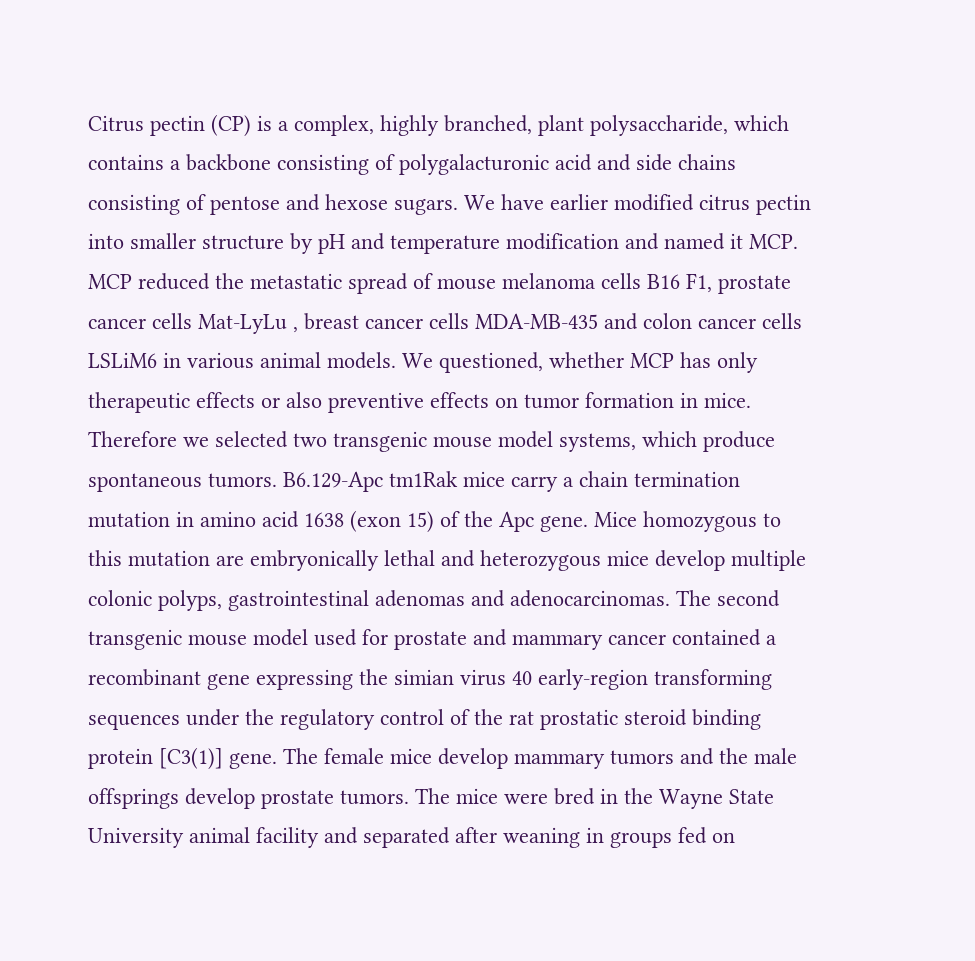Citrus pectin (CP) is a complex, highly branched, plant polysaccharide, which contains a backbone consisting of polygalacturonic acid and side chains consisting of pentose and hexose sugars. We have earlier modified citrus pectin into smaller structure by pH and temperature modification and named it MCP. MCP reduced the metastatic spread of mouse melanoma cells B16 F1, prostate cancer cells Mat-LyLu , breast cancer cells MDA-MB-435 and colon cancer cells LSLiM6 in various animal models. We questioned, whether MCP has only therapeutic effects or also preventive effects on tumor formation in mice. Therefore we selected two transgenic mouse model systems, which produce spontaneous tumors. B6.129-Apc tm1Rak mice carry a chain termination mutation in amino acid 1638 (exon 15) of the Apc gene. Mice homozygous to this mutation are embryonically lethal and heterozygous mice develop multiple colonic polyps, gastrointestinal adenomas and adenocarcinomas. The second transgenic mouse model used for prostate and mammary cancer contained a recombinant gene expressing the simian virus 40 early-region transforming sequences under the regulatory control of the rat prostatic steroid binding protein [C3(1)] gene. The female mice develop mammary tumors and the male offsprings develop prostate tumors. The mice were bred in the Wayne State University animal facility and separated after weaning in groups fed on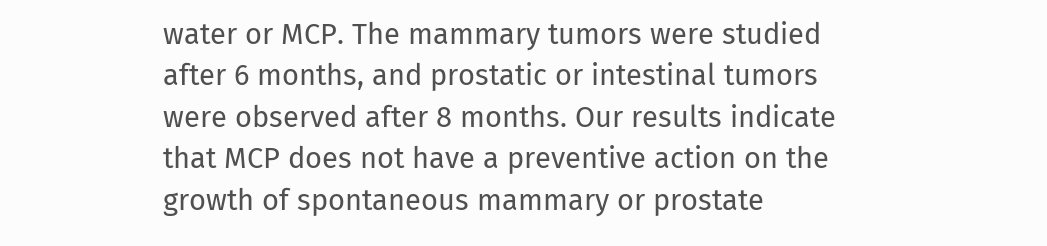water or MCP. The mammary tumors were studied after 6 months, and prostatic or intestinal tumors were observed after 8 months. Our results indicate that MCP does not have a preventive action on the growth of spontaneous mammary or prostate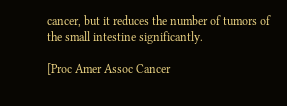cancer, but it reduces the number of tumors of the small intestine significantly.

[Proc Amer Assoc Cancer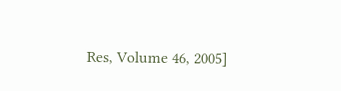Res, Volume 46, 2005]